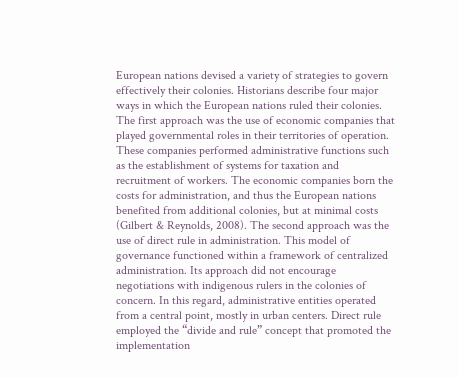European nations devised a variety of strategies to govern effectively their colonies. Historians describe four major ways in which the European nations ruled their colonies. The first approach was the use of economic companies that played governmental roles in their territories of operation. These companies performed administrative functions such as the establishment of systems for taxation and recruitment of workers. The economic companies born the costs for administration, and thus the European nations benefited from additional colonies, but at minimal costs (Gilbert & Reynolds, 2008). The second approach was the use of direct rule in administration. This model of governance functioned within a framework of centralized administration. Its approach did not encourage negotiations with indigenous rulers in the colonies of concern. In this regard, administrative entities operated from a central point, mostly in urban centers. Direct rule employed the “divide and rule” concept that promoted the implementation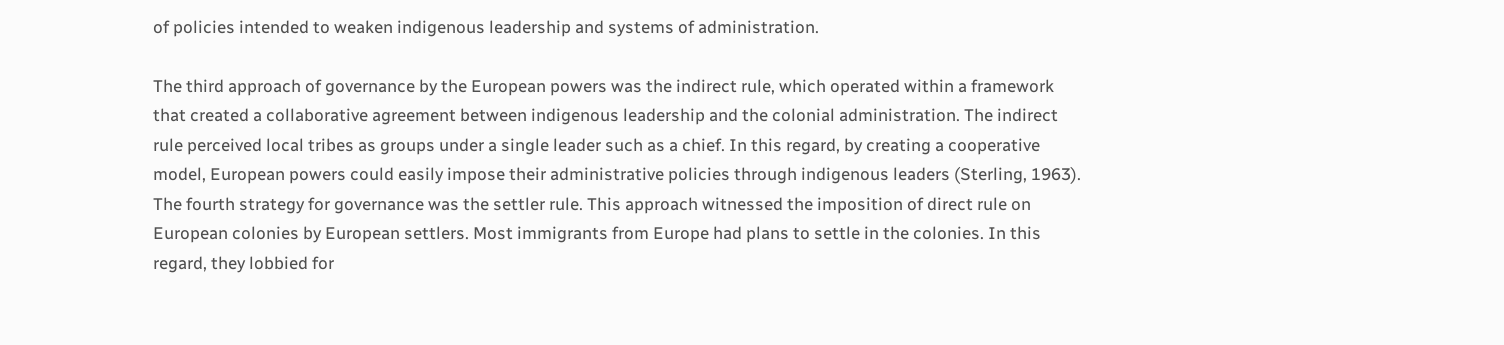of policies intended to weaken indigenous leadership and systems of administration.

The third approach of governance by the European powers was the indirect rule, which operated within a framework that created a collaborative agreement between indigenous leadership and the colonial administration. The indirect rule perceived local tribes as groups under a single leader such as a chief. In this regard, by creating a cooperative model, European powers could easily impose their administrative policies through indigenous leaders (Sterling, 1963). The fourth strategy for governance was the settler rule. This approach witnessed the imposition of direct rule on European colonies by European settlers. Most immigrants from Europe had plans to settle in the colonies. In this regard, they lobbied for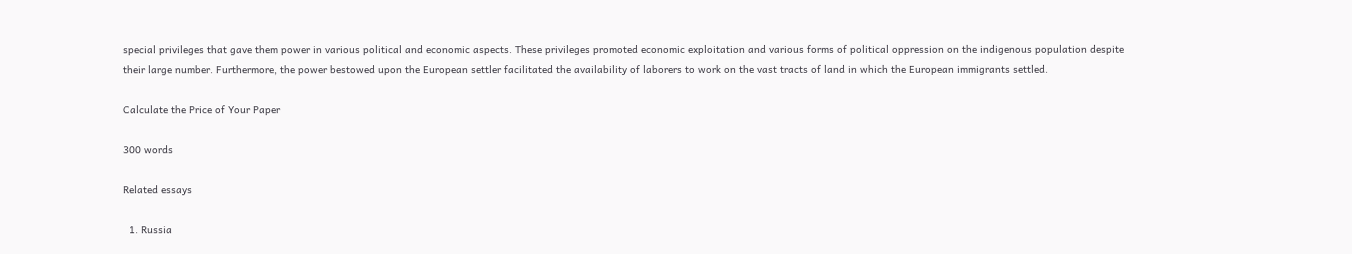special privileges that gave them power in various political and economic aspects. These privileges promoted economic exploitation and various forms of political oppression on the indigenous population despite their large number. Furthermore, the power bestowed upon the European settler facilitated the availability of laborers to work on the vast tracts of land in which the European immigrants settled.

Calculate the Price of Your Paper

300 words

Related essays

  1. Russia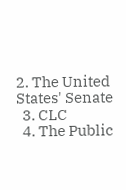2. The United States' Senate
  3. CLC
  4. The Public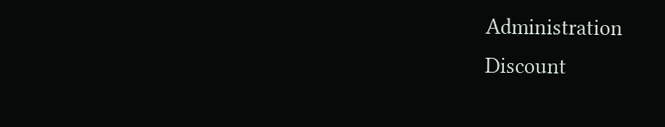Administration
Discount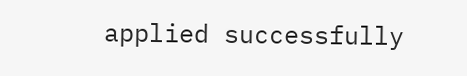applied successfully